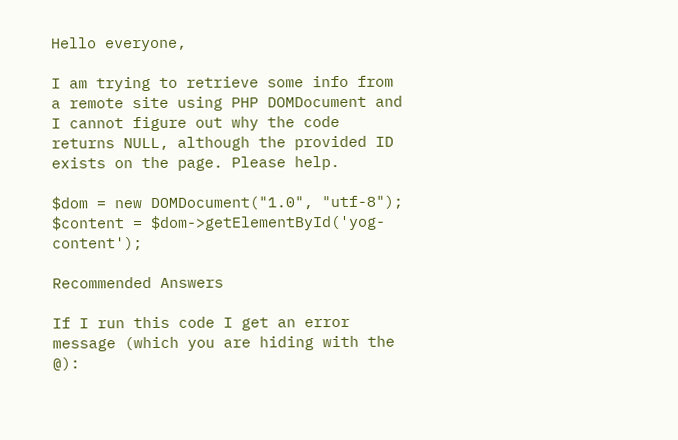Hello everyone,

I am trying to retrieve some info from a remote site using PHP DOMDocument and I cannot figure out why the code returns NULL, although the provided ID exists on the page. Please help.

$dom = new DOMDocument("1.0", "utf-8");
$content = $dom->getElementById('yog-content');

Recommended Answers

If I run this code I get an error message (which you are hiding with the @):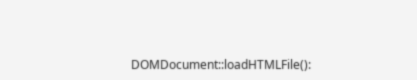DOMDocument::loadHTMLFile():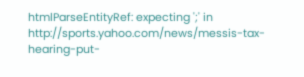htmlParseEntityRef: expecting ';' in http://sports.yahoo.com/news/messis-tax-hearing-put-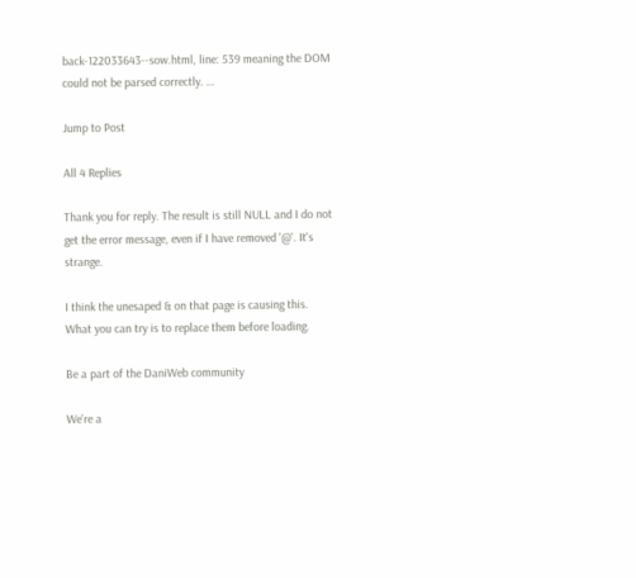back-122033643--sow.html, line: 539 meaning the DOM could not be parsed correctly. …

Jump to Post

All 4 Replies

Thank you for reply. The result is still NULL and I do not get the error message, even if I have removed '@'. It's strange.

I think the unesaped & on that page is causing this. What you can try is to replace them before loading.

Be a part of the DaniWeb community

We're a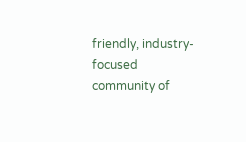friendly, industry-focused community of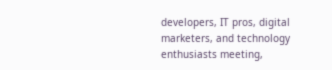developers, IT pros, digital marketers, and technology enthusiasts meeting,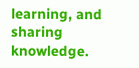learning, and sharing knowledge.